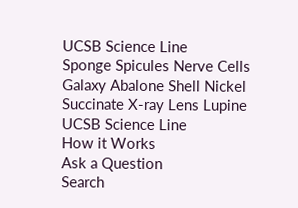UCSB Science Line
Sponge Spicules Nerve Cells Galaxy Abalone Shell Nickel Succinate X-ray Lens Lupine
UCSB Science Line
How it Works
Ask a Question
Search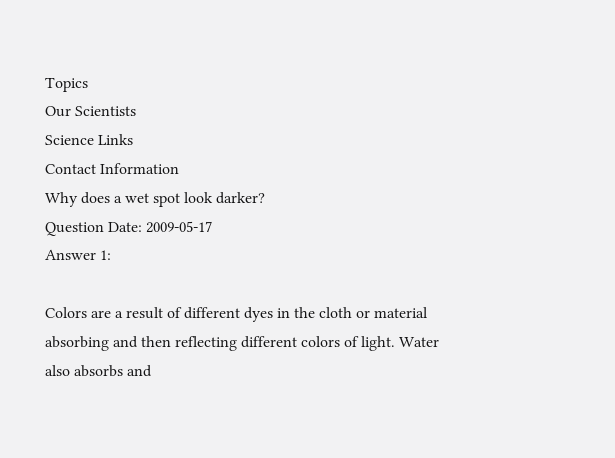Topics
Our Scientists
Science Links
Contact Information
Why does a wet spot look darker?
Question Date: 2009-05-17
Answer 1:

Colors are a result of different dyes in the cloth or material absorbing and then reflecting different colors of light. Water also absorbs and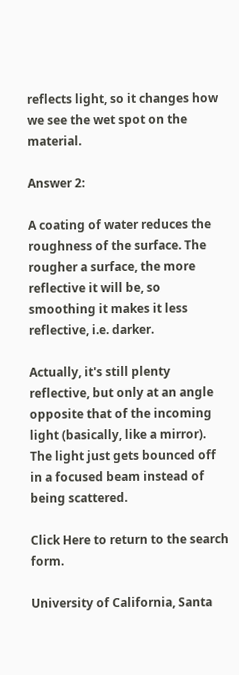reflects light, so it changes how we see the wet spot on the material.

Answer 2:

A coating of water reduces the roughness of the surface. The rougher a surface, the more reflective it will be, so smoothing it makes it less reflective, i.e. darker.

Actually, it's still plenty reflective, but only at an angle opposite that of the incoming light (basically, like a mirror). The light just gets bounced off in a focused beam instead of being scattered.

Click Here to return to the search form.

University of California, Santa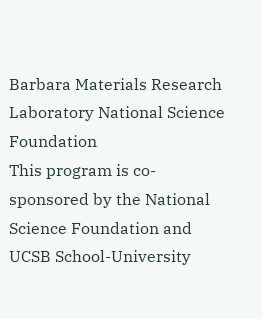Barbara Materials Research Laboratory National Science Foundation
This program is co-sponsored by the National Science Foundation and UCSB School-University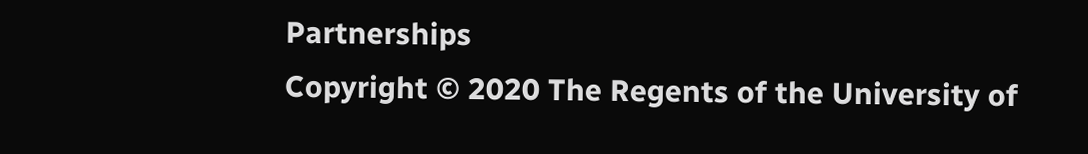Partnerships
Copyright © 2020 The Regents of the University of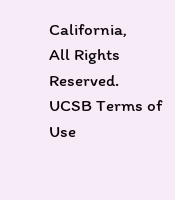California,
All Rights Reserved.
UCSB Terms of Use